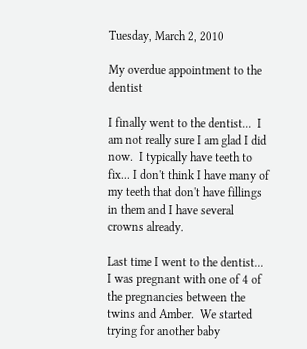Tuesday, March 2, 2010

My overdue appointment to the dentist

I finally went to the dentist...  I am not really sure I am glad I did now.  I typically have teeth to fix... I don't think I have many of my teeth that don't have fillings in them and I have several crowns already.

Last time I went to the dentist...  I was pregnant with one of 4 of the pregnancies between the twins and Amber.  We started trying for another baby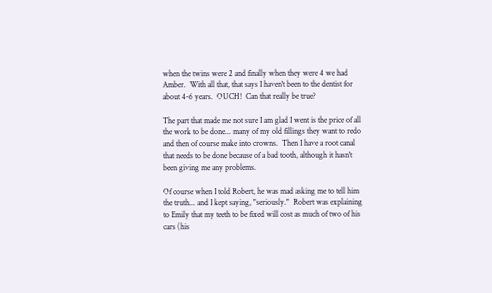when the twins were 2 and finally when they were 4 we had Amber.  With all that, that says I haven't been to the dentist for about 4-6 years.  OUCH!  Can that really be true?

The part that made me not sure I am glad I went is the price of all the work to be done... many of my old fillings they want to redo and then of course make into crowns.  Then I have a root canal that needs to be done because of a bad tooth, although it hasn't been giving me any problems.

Of course when I told Robert, he was mad asking me to tell him the truth... and I kept saying, "seriously."  Robert was explaining to Emily that my teeth to be fixed will cost as much of two of his cars (his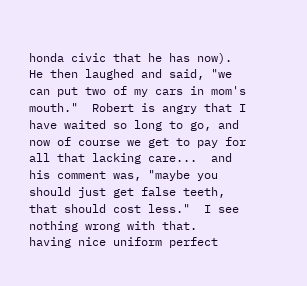honda civic that he has now).  He then laughed and said, "we can put two of my cars in mom's mouth."  Robert is angry that I have waited so long to go, and now of course we get to pay for all that lacking care...  and his comment was, "maybe you should just get false teeth, that should cost less."  I see nothing wrong with that.  having nice uniform perfect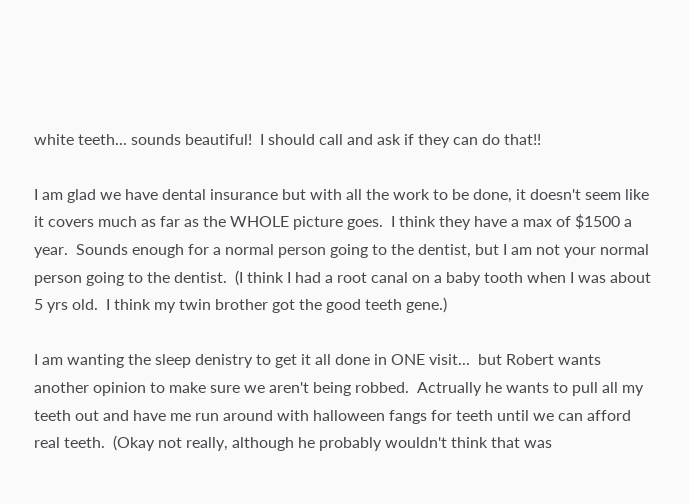white teeth... sounds beautiful!  I should call and ask if they can do that!!

I am glad we have dental insurance but with all the work to be done, it doesn't seem like it covers much as far as the WHOLE picture goes.  I think they have a max of $1500 a year.  Sounds enough for a normal person going to the dentist, but I am not your normal person going to the dentist.  (I think I had a root canal on a baby tooth when I was about 5 yrs old.  I think my twin brother got the good teeth gene.)

I am wanting the sleep denistry to get it all done in ONE visit...  but Robert wants another opinion to make sure we aren't being robbed.  Actrually he wants to pull all my teeth out and have me run around with halloween fangs for teeth until we can afford real teeth.  (Okay not really, although he probably wouldn't think that was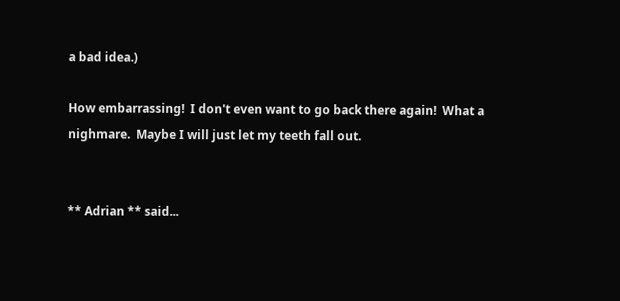a bad idea.)

How embarrassing!  I don't even want to go back there again!  What a nighmare.  Maybe I will just let my teeth fall out.


** Adrian ** said...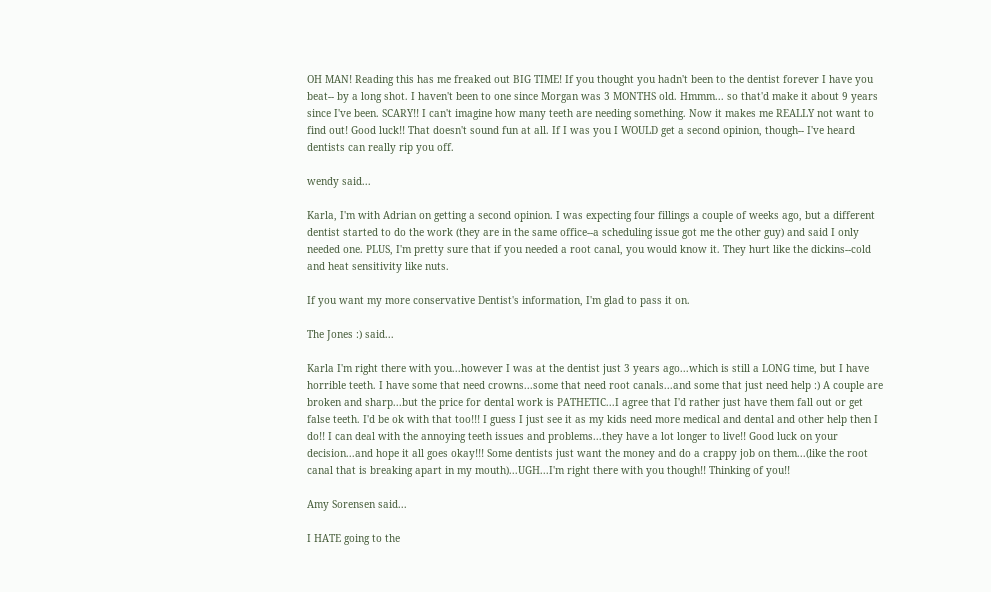OH MAN! Reading this has me freaked out BIG TIME! If you thought you hadn't been to the dentist forever I have you beat-- by a long shot. I haven't been to one since Morgan was 3 MONTHS old. Hmmm... so that'd make it about 9 years since I've been. SCARY!! I can't imagine how many teeth are needing something. Now it makes me REALLY not want to find out! Good luck!! That doesn't sound fun at all. If I was you I WOULD get a second opinion, though-- I've heard dentists can really rip you off.

wendy said...

Karla, I'm with Adrian on getting a second opinion. I was expecting four fillings a couple of weeks ago, but a different dentist started to do the work (they are in the same office--a scheduling issue got me the other guy) and said I only needed one. PLUS, I'm pretty sure that if you needed a root canal, you would know it. They hurt like the dickins--cold and heat sensitivity like nuts.

If you want my more conservative Dentist's information, I'm glad to pass it on.

The Jones :) said...

Karla I'm right there with you...however I was at the dentist just 3 years ago...which is still a LONG time, but I have horrible teeth. I have some that need crowns...some that need root canals...and some that just need help :) A couple are broken and sharp...but the price for dental work is PATHETIC...I agree that I'd rather just have them fall out or get false teeth. I'd be ok with that too!!! I guess I just see it as my kids need more medical and dental and other help then I do!! I can deal with the annoying teeth issues and problems...they have a lot longer to live!! Good luck on your decision...and hope it all goes okay!!! Some dentists just want the money and do a crappy job on them...(like the root canal that is breaking apart in my mouth)...UGH...I'm right there with you though!! Thinking of you!!

Amy Sorensen said...

I HATE going to the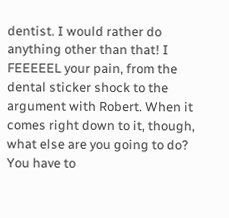dentist. I would rather do anything other than that! I FEEEEEL your pain, from the dental sticker shock to the argument with Robert. When it comes right down to it, though, what else are you going to do? You have to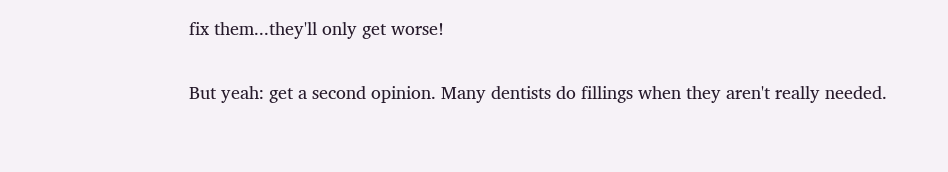fix them...they'll only get worse!

But yeah: get a second opinion. Many dentists do fillings when they aren't really needed.